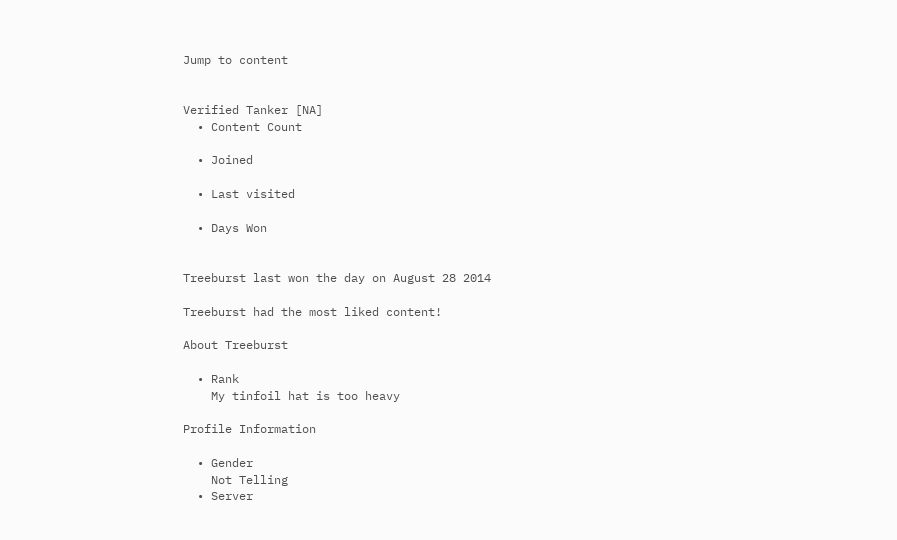Jump to content


Verified Tanker [NA]
  • Content Count

  • Joined

  • Last visited

  • Days Won


Treeburst last won the day on August 28 2014

Treeburst had the most liked content!

About Treeburst

  • Rank
    My tinfoil hat is too heavy

Profile Information

  • Gender
    Not Telling
  • Server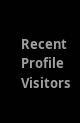Recent Profile Visitors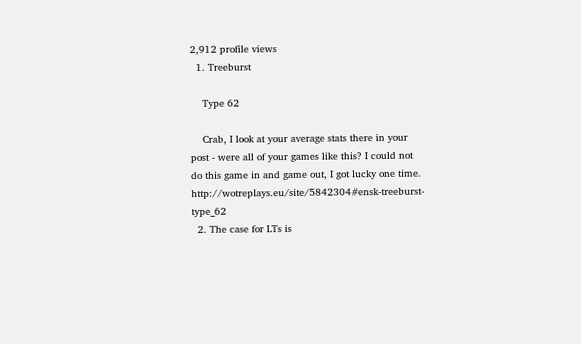2,912 profile views
  1. Treeburst

    Type 62

    Crab, I look at your average stats there in your post - were all of your games like this? I could not do this game in and game out, I got lucky one time. http://wotreplays.eu/site/5842304#ensk-treeburst-type_62
  2. The case for LTs is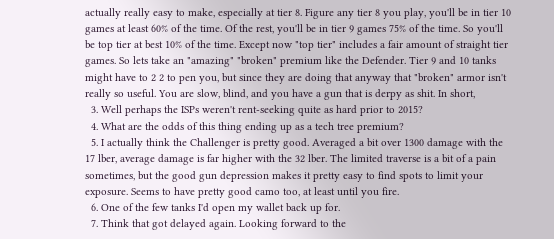actually really easy to make, especially at tier 8. Figure any tier 8 you play, you'll be in tier 10 games at least 60% of the time. Of the rest, you'll be in tier 9 games 75% of the time. So you'll be top tier at best 10% of the time. Except now "top tier" includes a fair amount of straight tier games. So lets take an "amazing" "broken" premium like the Defender. Tier 9 and 10 tanks might have to 2 2 to pen you, but since they are doing that anyway that "broken" armor isn't really so useful. You are slow, blind, and you have a gun that is derpy as shit. In short,
  3. Well perhaps the ISPs weren't rent-seeking quite as hard prior to 2015?
  4. What are the odds of this thing ending up as a tech tree premium?
  5. I actually think the Challenger is pretty good. Averaged a bit over 1300 damage with the 17 lber, average damage is far higher with the 32 lber. The limited traverse is a bit of a pain sometimes, but the good gun depression makes it pretty easy to find spots to limit your exposure. Seems to have pretty good camo too, at least until you fire.
  6. One of the few tanks I'd open my wallet back up for.
  7. Think that got delayed again. Looking forward to the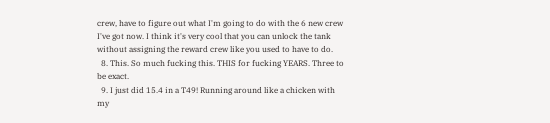crew, have to figure out what I'm going to do with the 6 new crew I've got now. I think it's very cool that you can unlock the tank without assigning the reward crew like you used to have to do.
  8. This. So much fucking this. THIS for fucking YEARS. Three to be exact.
  9. I just did 15.4 in a T49! Running around like a chicken with my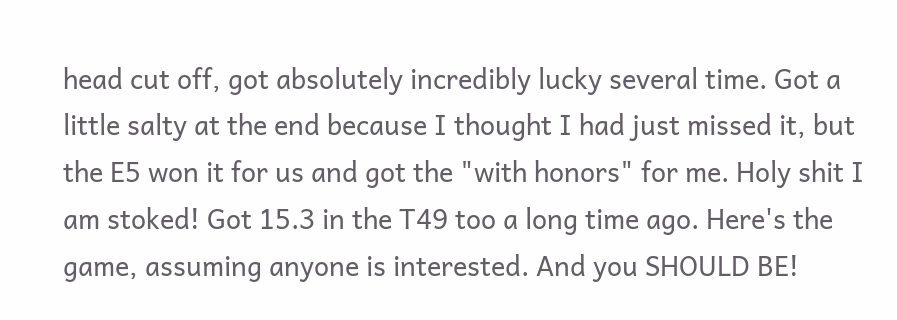head cut off, got absolutely incredibly lucky several time. Got a little salty at the end because I thought I had just missed it, but the E5 won it for us and got the "with honors" for me. Holy shit I am stoked! Got 15.3 in the T49 too a long time ago. Here's the game, assuming anyone is interested. And you SHOULD BE!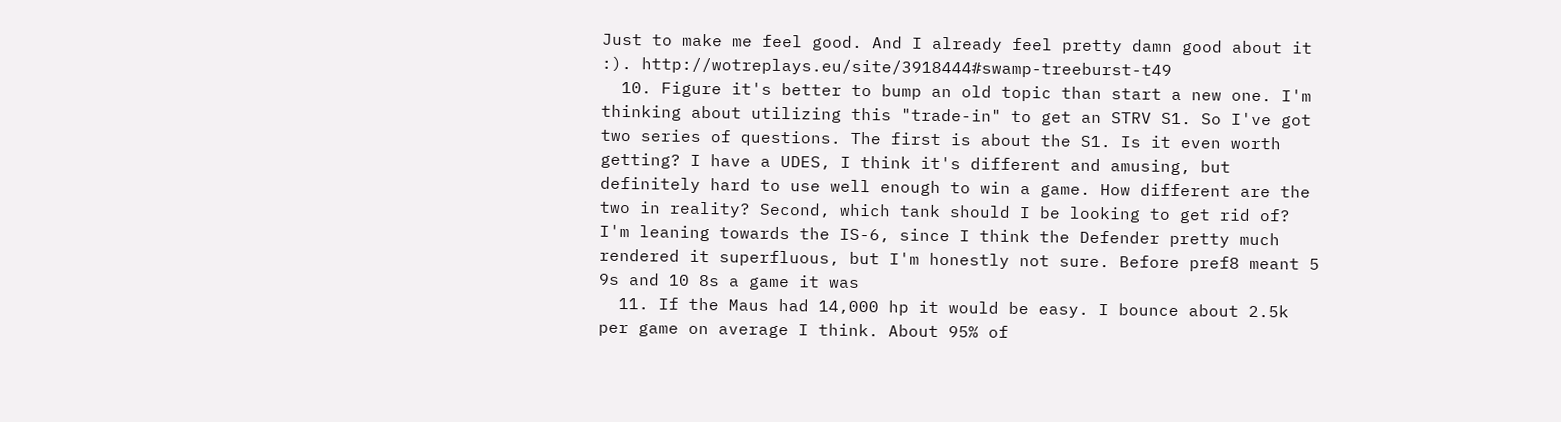Just to make me feel good. And I already feel pretty damn good about it :). http://wotreplays.eu/site/3918444#swamp-treeburst-t49
  10. Figure it's better to bump an old topic than start a new one. I'm thinking about utilizing this "trade-in" to get an STRV S1. So I've got two series of questions. The first is about the S1. Is it even worth getting? I have a UDES, I think it's different and amusing, but definitely hard to use well enough to win a game. How different are the two in reality? Second, which tank should I be looking to get rid of? I'm leaning towards the IS-6, since I think the Defender pretty much rendered it superfluous, but I'm honestly not sure. Before pref8 meant 5 9s and 10 8s a game it was
  11. If the Maus had 14,000 hp it would be easy. I bounce about 2.5k per game on average I think. About 95% of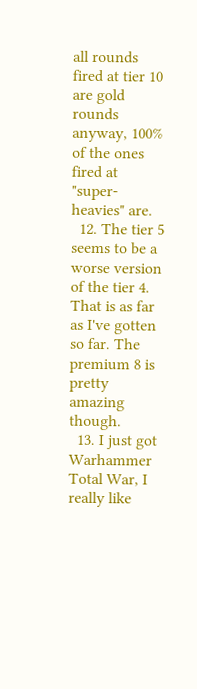all rounds fired at tier 10 are gold rounds anyway, 100% of the ones fired at "super-heavies" are.
  12. The tier 5 seems to be a worse version of the tier 4. That is as far as I've gotten so far. The premium 8 is pretty amazing though.
  13. I just got Warhammer Total War, I really like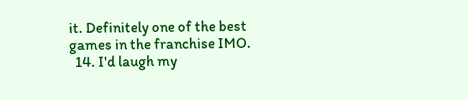it. Definitely one of the best games in the franchise IMO.
  14. I'd laugh my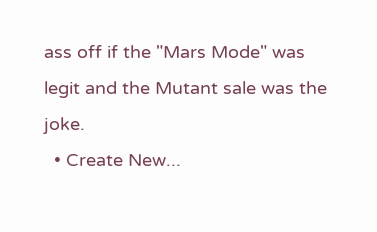ass off if the "Mars Mode" was legit and the Mutant sale was the joke.
  • Create New...